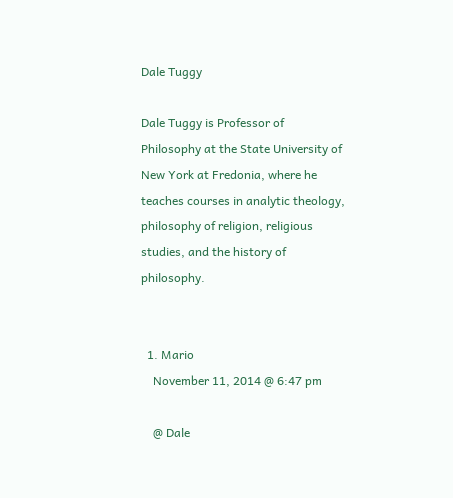Dale Tuggy

Dale Tuggy is Professor of Philosophy at the State University of New York at Fredonia, where he teaches courses in analytic theology, philosophy of religion, religious studies, and the history of philosophy.


  1. Mario
    November 11, 2014 @ 6:47 pm

    @ Dale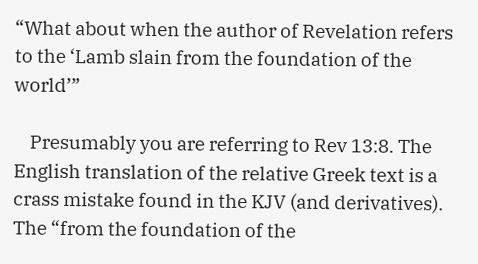“What about when the author of Revelation refers to the ‘Lamb slain from the foundation of the world’”

    Presumably you are referring to Rev 13:8. The English translation of the relative Greek text is a crass mistake found in the KJV (and derivatives). The “from the foundation of the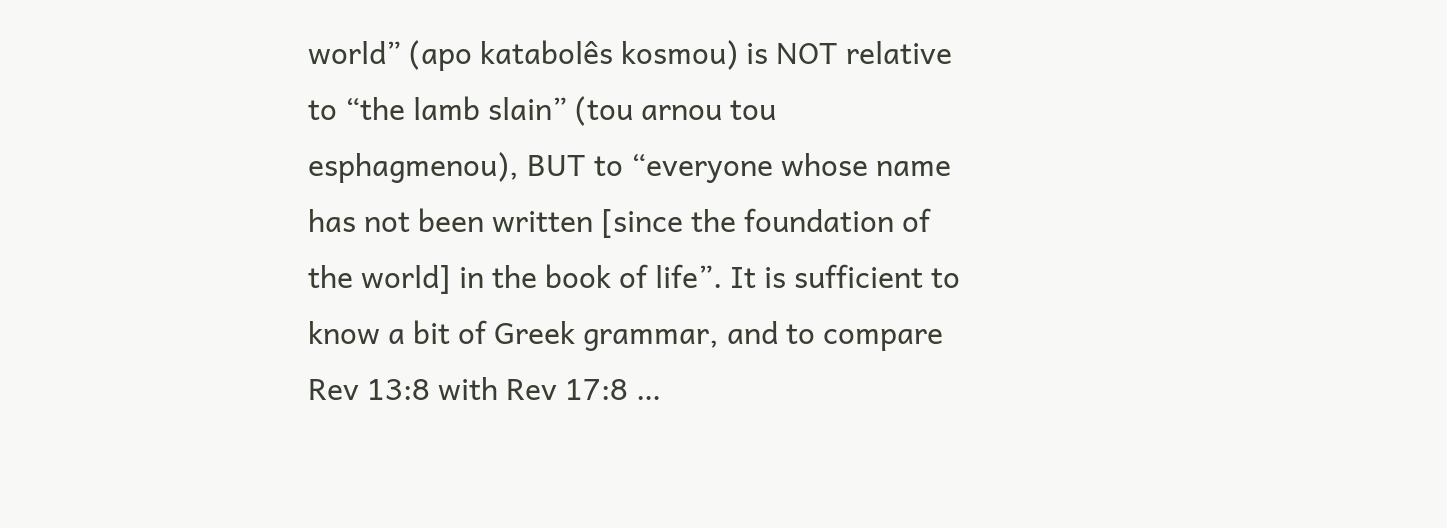world” (apo katabolês kosmou) is NOT relative to “the lamb slain” (tou arnou tou esphagmenou), BUT to “everyone whose name has not been written [since the foundation of the world] in the book of life”. It is sufficient to know a bit of Greek grammar, and to compare Rev 13:8 with Rev 17:8 …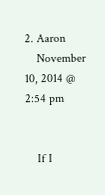2. Aaron
    November 10, 2014 @ 2:54 pm


    If I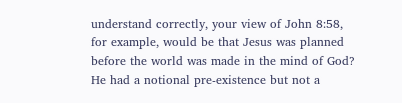understand correctly, your view of John 8:58, for example, would be that Jesus was planned before the world was made in the mind of God? He had a notional pre-existence but not a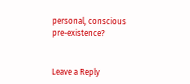personal, conscious pre-existence?


Leave a Reply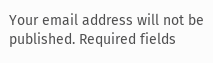Your email address will not be published. Required fields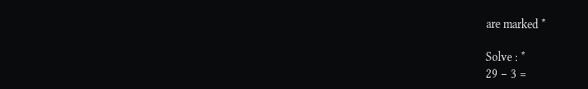are marked *

Solve : *
29 − 3 =